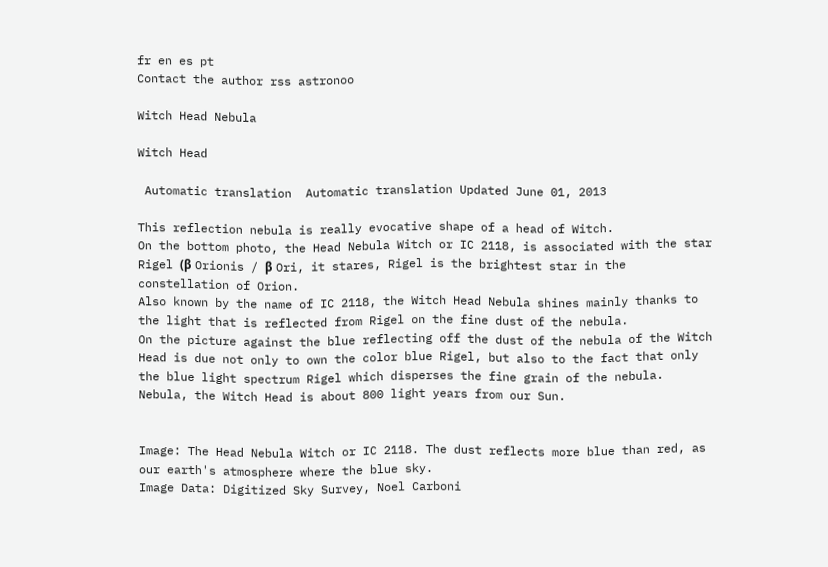fr en es pt
Contact the author rss astronoo

Witch Head Nebula

Witch Head

 Automatic translation  Automatic translation Updated June 01, 2013

This reflection nebula is really evocative shape of a head of Witch.
On the bottom photo, the Head Nebula Witch or IC 2118, is associated with the star Rigel (β Orionis / β Ori, it stares, Rigel is the brightest star in the constellation of Orion.
Also known by the name of IC 2118, the Witch Head Nebula shines mainly thanks to the light that is reflected from Rigel on the fine dust of the nebula.
On the picture against the blue reflecting off the dust of the nebula of the Witch Head is due not only to own the color blue Rigel, but also to the fact that only the blue light spectrum Rigel which disperses the fine grain of the nebula.
Nebula, the Witch Head is about 800 light years from our Sun.


Image: The Head Nebula Witch or IC 2118. The dust reflects more blue than red, as our earth's atmosphere where the blue sky.
Image Data: Digitized Sky Survey, Noel Carboni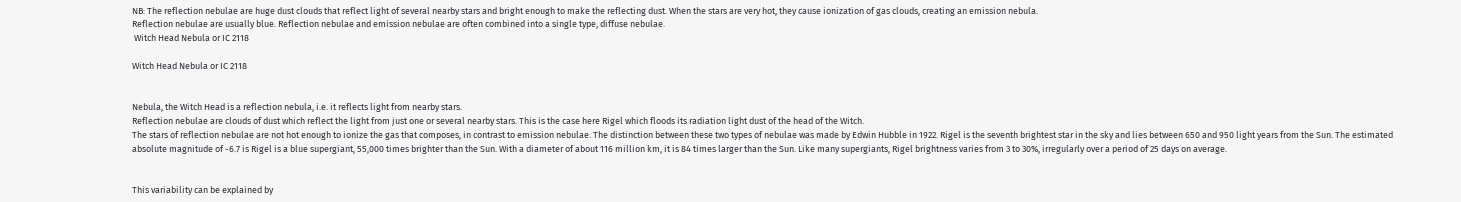NB: The reflection nebulae are huge dust clouds that reflect light of several nearby stars and bright enough to make the reflecting dust. When the stars are very hot, they cause ionization of gas clouds, creating an emission nebula.
Reflection nebulae are usually blue. Reflection nebulae and emission nebulae are often combined into a single type, diffuse nebulae.
 Witch Head Nebula or IC 2118

Witch Head Nebula or IC 2118


Nebula, the Witch Head is a reflection nebula, i.e. it reflects light from nearby stars.
Reflection nebulae are clouds of dust which reflect the light from just one or several nearby stars. This is the case here Rigel which floods its radiation light dust of the head of the Witch.
The stars of reflection nebulae are not hot enough to ionize the gas that composes, in contrast to emission nebulae. The distinction between these two types of nebulae was made by Edwin Hubble in 1922. Rigel is the seventh brightest star in the sky and lies between 650 and 950 light years from the Sun. The estimated absolute magnitude of -6.7 is Rigel is a blue supergiant, 55,000 times brighter than the Sun. With a diameter of about 116 million km, it is 84 times larger than the Sun. Like many supergiants, Rigel brightness varies from 3 to 30%, irregularly over a period of 25 days on average.


This variability can be explained by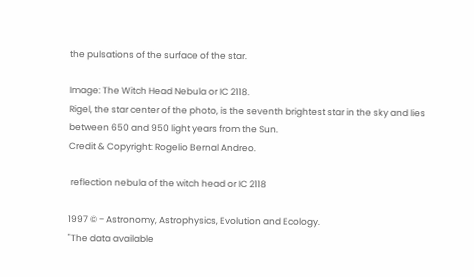the pulsations of the surface of the star.

Image: The Witch Head Nebula or IC 2118.
Rigel, the star center of the photo, is the seventh brightest star in the sky and lies between 650 and 950 light years from the Sun.
Credit & Copyright: Rogelio Bernal Andreo.

 reflection nebula of the witch head or IC 2118

1997 © − Astronomy, Astrophysics, Evolution and Ecology.
"The data available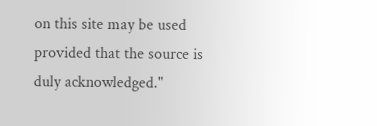on this site may be used provided that the source is duly acknowledged."